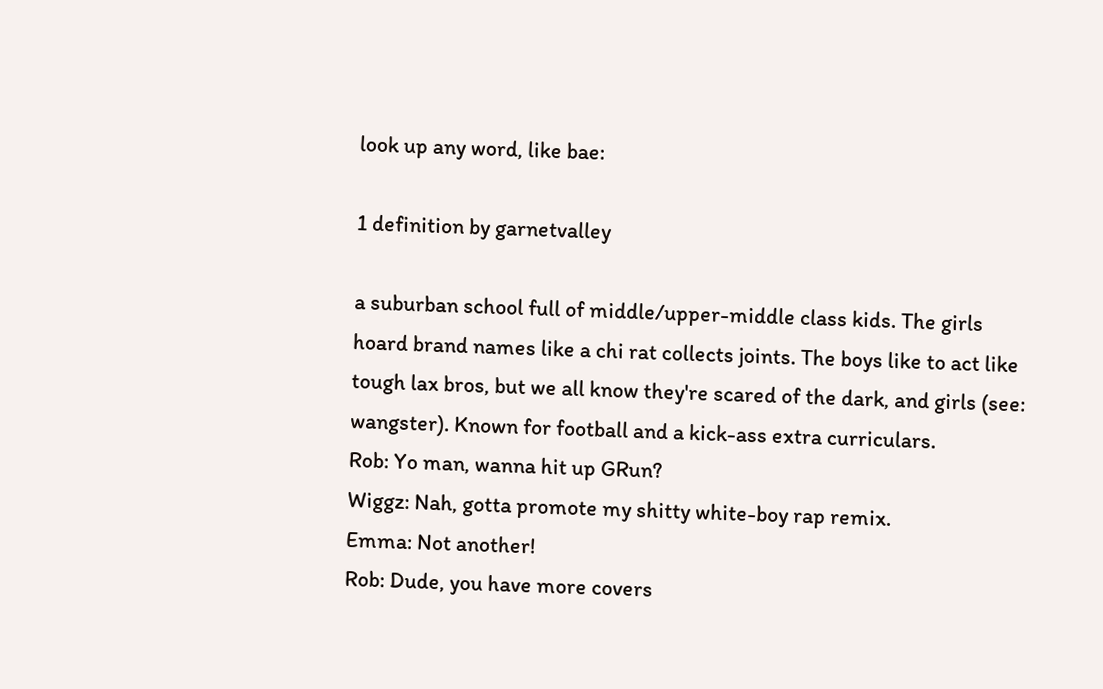look up any word, like bae:

1 definition by garnetvalley

a suburban school full of middle/upper-middle class kids. The girls hoard brand names like a chi rat collects joints. The boys like to act like tough lax bros, but we all know they're scared of the dark, and girls (see: wangster). Known for football and a kick-ass extra curriculars.
Rob: Yo man, wanna hit up GRun?
Wiggz: Nah, gotta promote my shitty white-boy rap remix.
Emma: Not another!
Rob: Dude, you have more covers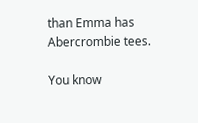than Emma has Abercrombie tees.

You know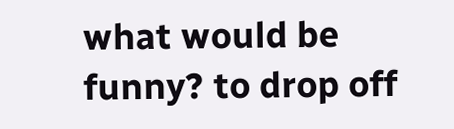what would be funny? to drop off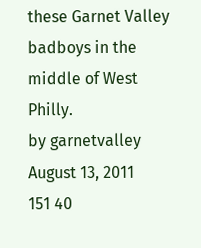these Garnet Valley badboys in the middle of West Philly.
by garnetvalley August 13, 2011
151 40